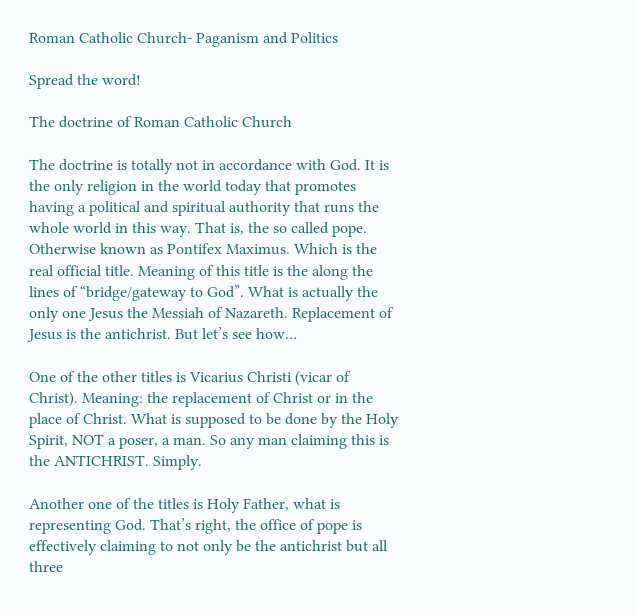Roman Catholic Church- Paganism and Politics

Spread the word!

The doctrine of Roman Catholic Church

The doctrine is totally not in accordance with God. It is the only religion in the world today that promotes having a political and spiritual authority that runs the whole world in this way. That is, the so called pope. Otherwise known as Pontifex Maximus. Which is the real official title. Meaning of this title is the along the lines of “bridge/gateway to God”. What is actually the only one Jesus the Messiah of Nazareth. Replacement of Jesus is the antichrist. But let’s see how…

One of the other titles is Vicarius Christi (vicar of Christ). Meaning: the replacement of Christ or in the place of Christ. What is supposed to be done by the Holy Spirit, NOT a poser, a man. So any man claiming this is the ANTICHRIST. Simply.

Another one of the titles is Holy Father, what is representing God. That’s right, the office of pope is effectively claiming to not only be the antichrist but all three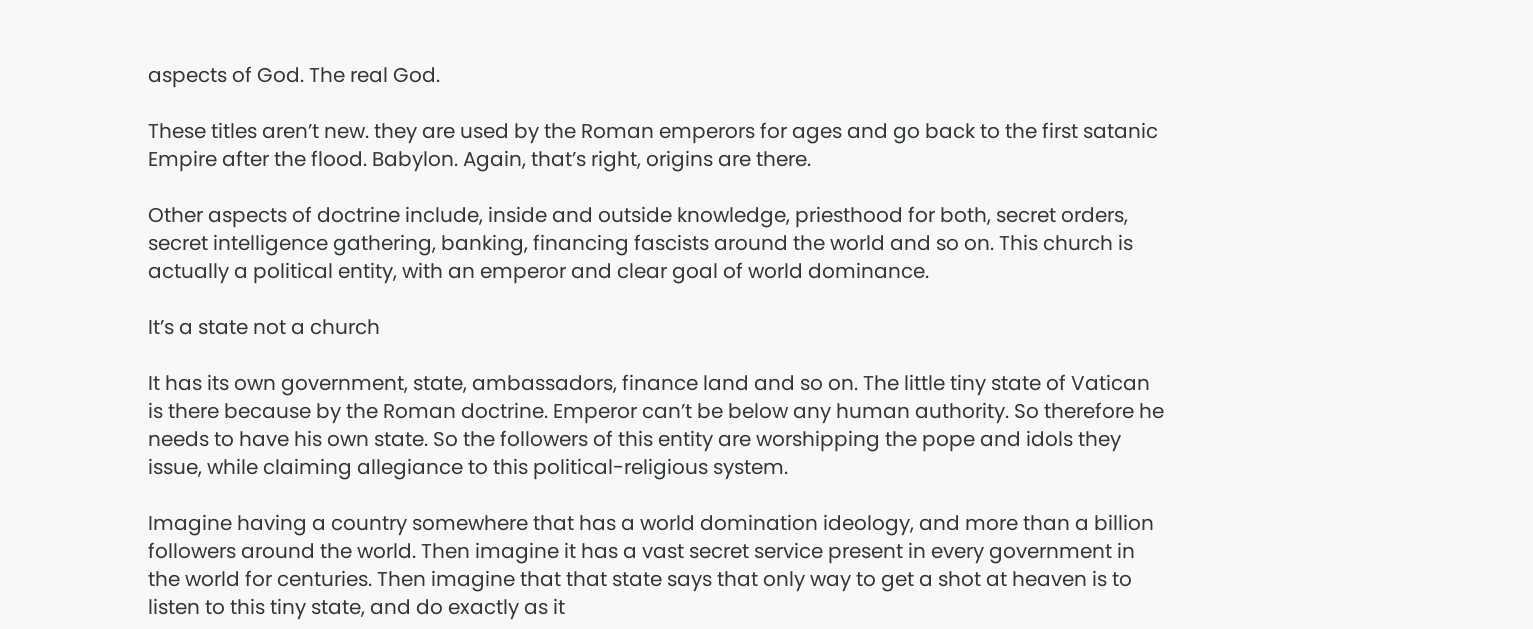aspects of God. The real God.

These titles aren’t new. they are used by the Roman emperors for ages and go back to the first satanic Empire after the flood. Babylon. Again, that’s right, origins are there.

Other aspects of doctrine include, inside and outside knowledge, priesthood for both, secret orders, secret intelligence gathering, banking, financing fascists around the world and so on. This church is actually a political entity, with an emperor and clear goal of world dominance.

It’s a state not a church

It has its own government, state, ambassadors, finance land and so on. The little tiny state of Vatican is there because by the Roman doctrine. Emperor can’t be below any human authority. So therefore he needs to have his own state. So the followers of this entity are worshipping the pope and idols they issue, while claiming allegiance to this political-religious system.

Imagine having a country somewhere that has a world domination ideology, and more than a billion followers around the world. Then imagine it has a vast secret service present in every government in the world for centuries. Then imagine that that state says that only way to get a shot at heaven is to listen to this tiny state, and do exactly as it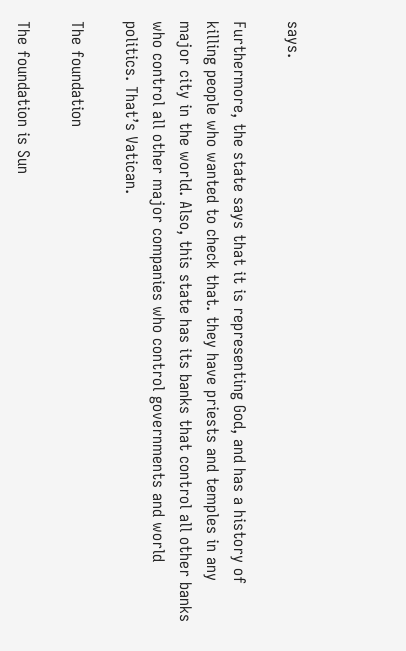says.

Furthermore, the state says that it is representing God, and has a history of killing people who wanted to check that. they have priests and temples in any major city in the world. Also, this state has its banks that control all other banks who control all other major companies who control governments and world politics. That’s Vatican.

The foundation

The foundation is Sun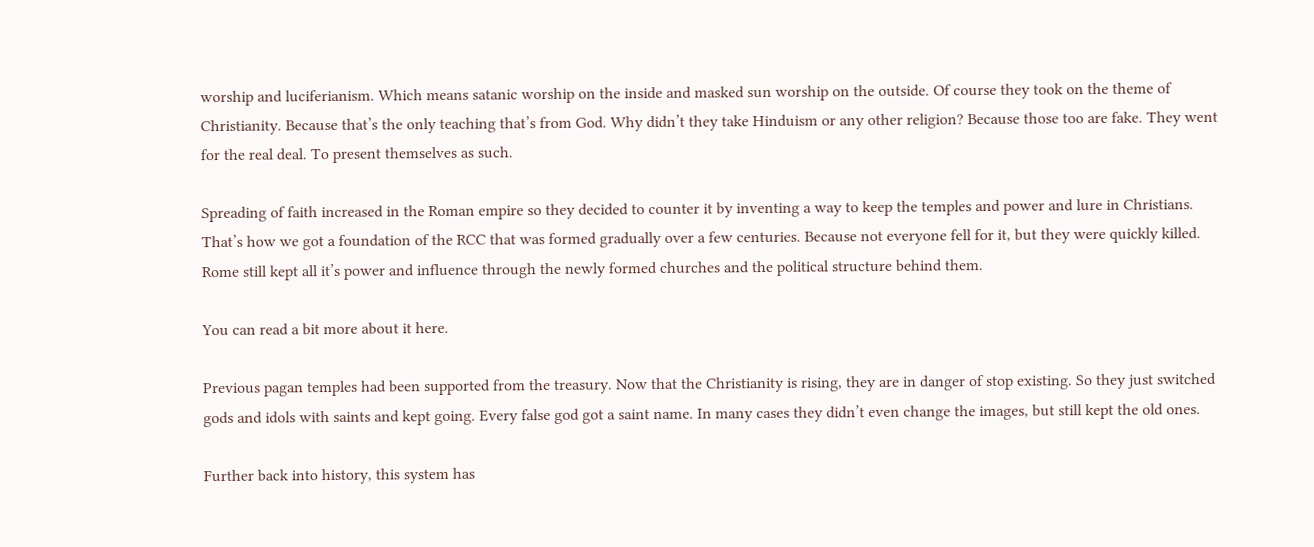worship and luciferianism. Which means satanic worship on the inside and masked sun worship on the outside. Of course they took on the theme of Christianity. Because that’s the only teaching that’s from God. Why didn’t they take Hinduism or any other religion? Because those too are fake. They went for the real deal. To present themselves as such.

Spreading of faith increased in the Roman empire so they decided to counter it by inventing a way to keep the temples and power and lure in Christians. That’s how we got a foundation of the RCC that was formed gradually over a few centuries. Because not everyone fell for it, but they were quickly killed. Rome still kept all it’s power and influence through the newly formed churches and the political structure behind them.

You can read a bit more about it here.

Previous pagan temples had been supported from the treasury. Now that the Christianity is rising, they are in danger of stop existing. So they just switched gods and idols with saints and kept going. Every false god got a saint name. In many cases they didn’t even change the images, but still kept the old ones.

Further back into history, this system has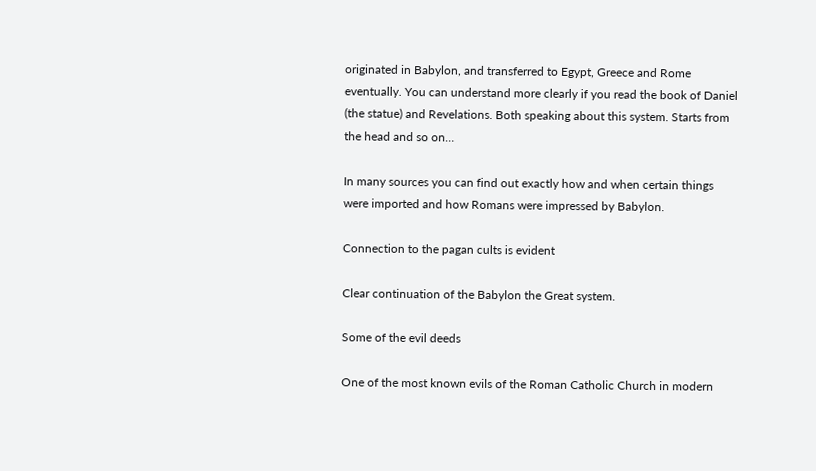originated in Babylon, and transferred to Egypt, Greece and Rome eventually. You can understand more clearly if you read the book of Daniel (the statue) and Revelations. Both speaking about this system. Starts from the head and so on…

In many sources you can find out exactly how and when certain things were imported and how Romans were impressed by Babylon.

Connection to the pagan cults is evident

Clear continuation of the Babylon the Great system.

Some of the evil deeds

One of the most known evils of the Roman Catholic Church in modern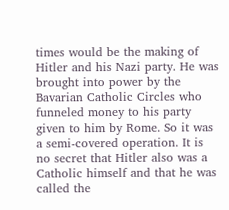times would be the making of Hitler and his Nazi party. He was brought into power by the Bavarian Catholic Circles who funneled money to his party given to him by Rome. So it was a semi-covered operation. It is no secret that Hitler also was a Catholic himself and that he was called the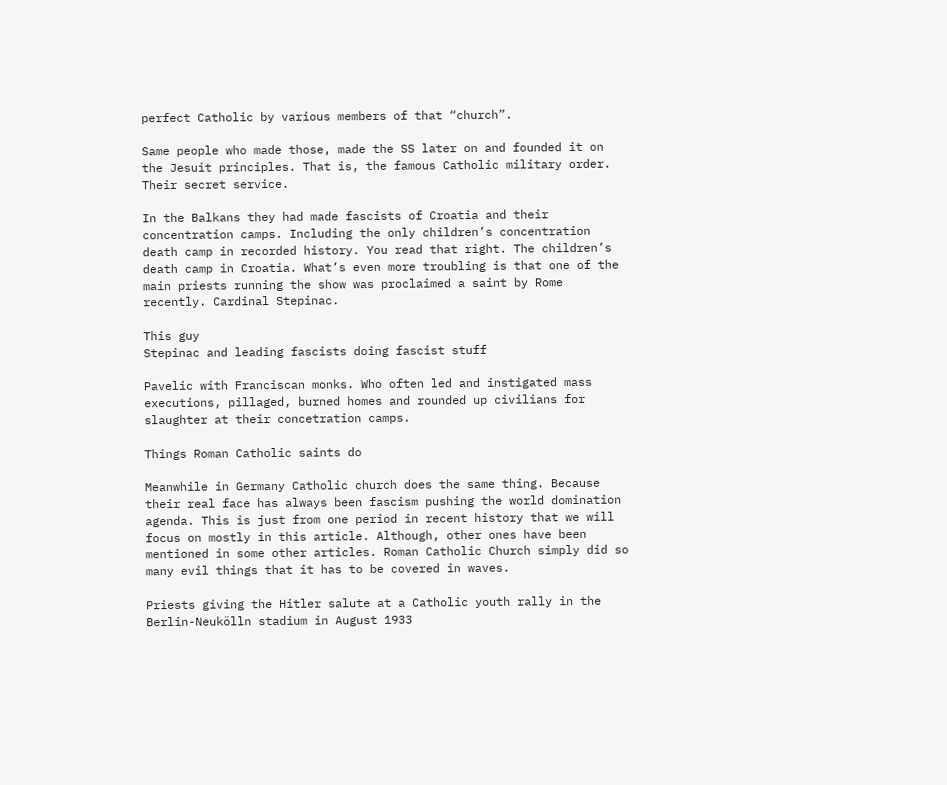perfect Catholic by various members of that “church”.

Same people who made those, made the SS later on and founded it on the Jesuit principles. That is, the famous Catholic military order. Their secret service.

In the Balkans they had made fascists of Croatia and their concentration camps. Including the only children’s concentration death camp in recorded history. You read that right. The children’s death camp in Croatia. What’s even more troubling is that one of the main priests running the show was proclaimed a saint by Rome recently. Cardinal Stepinac.

This guy
Stepinac and leading fascists doing fascist stuff

Pavelic with Franciscan monks. Who often led and instigated mass executions, pillaged, burned homes and rounded up civilians for slaughter at their concetration camps.

Things Roman Catholic saints do

Meanwhile in Germany Catholic church does the same thing. Because their real face has always been fascism pushing the world domination agenda. This is just from one period in recent history that we will focus on mostly in this article. Although, other ones have been mentioned in some other articles. Roman Catholic Church simply did so many evil things that it has to be covered in waves.

Priests giving the Hitler salute at a Catholic youth rally in the Berlin-Neukölln stadium in August 1933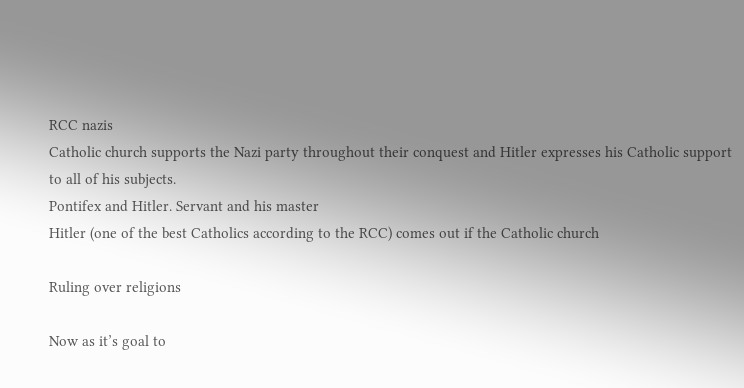RCC nazis
Catholic church supports the Nazi party throughout their conquest and Hitler expresses his Catholic support to all of his subjects.
Pontifex and Hitler. Servant and his master
Hitler (one of the best Catholics according to the RCC) comes out if the Catholic church

Ruling over religions

Now as it’s goal to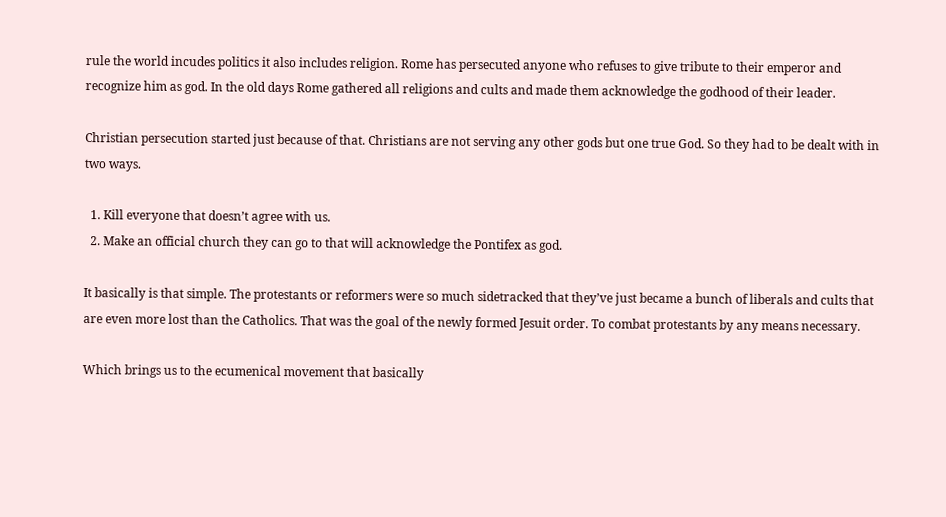rule the world incudes politics it also includes religion. Rome has persecuted anyone who refuses to give tribute to their emperor and recognize him as god. In the old days Rome gathered all religions and cults and made them acknowledge the godhood of their leader.

Christian persecution started just because of that. Christians are not serving any other gods but one true God. So they had to be dealt with in two ways.

  1. Kill everyone that doesn’t agree with us.
  2. Make an official church they can go to that will acknowledge the Pontifex as god.

It basically is that simple. The protestants or reformers were so much sidetracked that they’ve just became a bunch of liberals and cults that are even more lost than the Catholics. That was the goal of the newly formed Jesuit order. To combat protestants by any means necessary.

Which brings us to the ecumenical movement that basically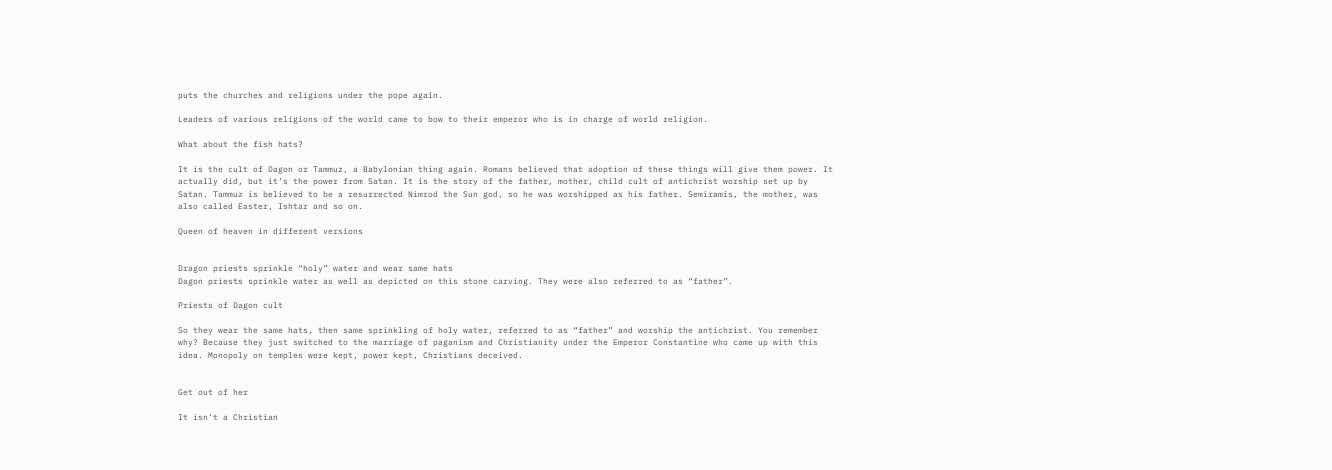puts the churches and religions under the pope again.

Leaders of various religions of the world came to bow to their emperor who is in charge of world religion.

What about the fish hats?

It is the cult of Dagon or Tammuz, a Babylonian thing again. Romans believed that adoption of these things will give them power. It actually did, but it’s the power from Satan. It is the story of the father, mother, child cult of antichrist worship set up by Satan. Tammuz is believed to be a resurrected Nimrod the Sun god, so he was worshipped as his father. Semiramis, the mother, was also called Easter, Ishtar and so on.

Queen of heaven in different versions


Dragon priests sprinkle “holy” water and wear same hats
Dagon priests sprinkle water as well as depicted on this stone carving. They were also referred to as “father”.

Priests of Dagon cult

So they wear the same hats, then same sprinkling of holy water, referred to as “father” and worship the antichrist. You remember why? Because they just switched to the marriage of paganism and Christianity under the Emperor Constantine who came up with this idea. Monopoly on temples were kept, power kept, Christians deceived.


Get out of her

It isn’t a Christian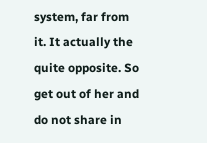system, far from it. It actually the quite opposite. So get out of her and do not share in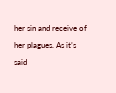her sin and receive of her plagues. As it’s said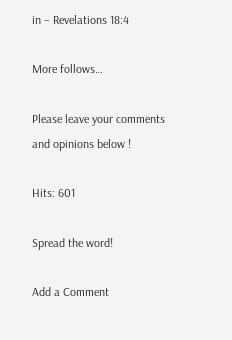in – Revelations 18:4

More follows…

Please leave your comments and opinions below !

Hits: 601

Spread the word!

Add a Comment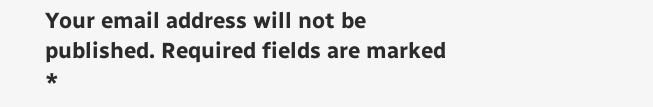Your email address will not be published. Required fields are marked *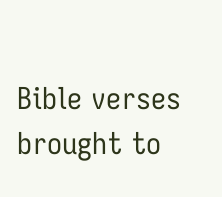Bible verses brought to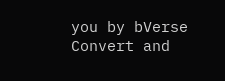you by bVerse Convert and